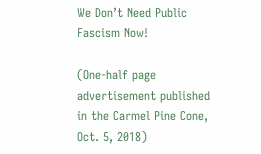We Don’t Need Public Fascism Now!

(One-half page advertisement published in the Carmel Pine Cone, Oct. 5, 2018)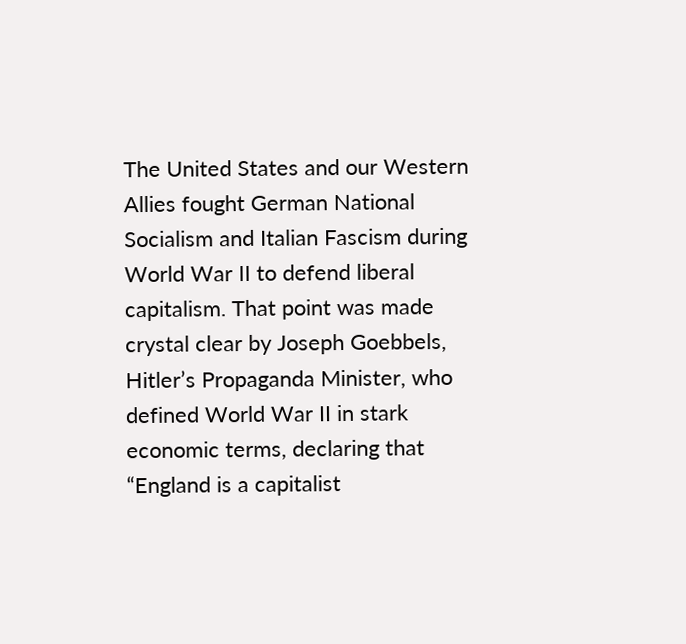The United States and our Western Allies fought German National Socialism and Italian Fascism during World War II to defend liberal capitalism. That point was made crystal clear by Joseph Goebbels, Hitler’s Propaganda Minister, who defined World War II in stark economic terms, declaring that “England is a capitalist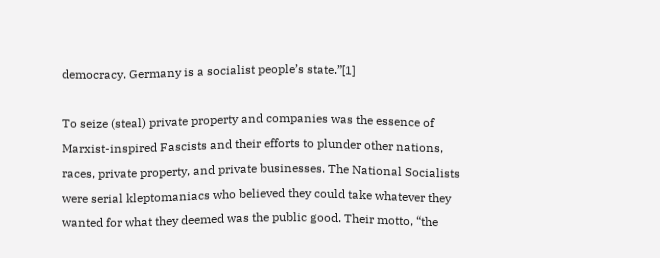democracy. Germany is a socialist people’s state.”[1]

To seize (steal) private property and companies was the essence of Marxist-inspired Fascists and their efforts to plunder other nations, races, private property, and private businesses. The National Socialists were serial kleptomaniacs who believed they could take whatever they wanted for what they deemed was the public good. Their motto, “the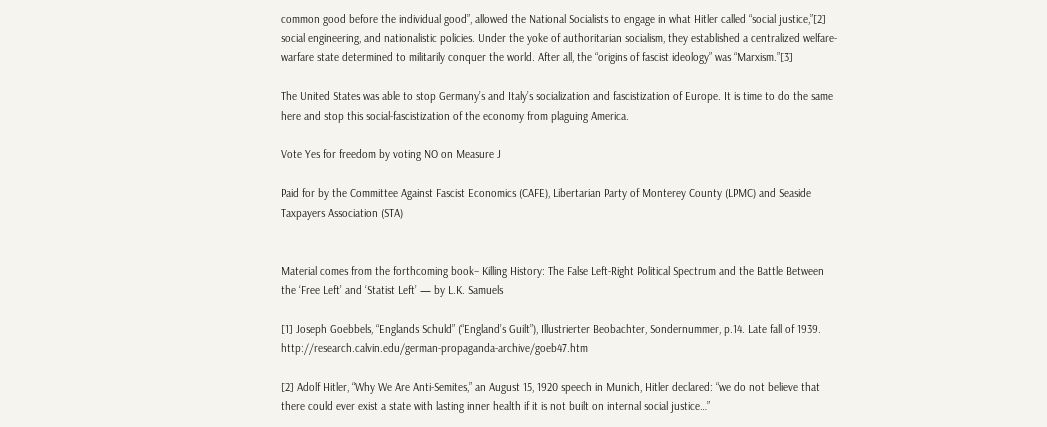common good before the individual good”, allowed the National Socialists to engage in what Hitler called “social justice,”[2] social engineering, and nationalistic policies. Under the yoke of authoritarian socialism, they established a centralized welfare-warfare state determined to militarily conquer the world. After all, the “origins of fascist ideology” was “Marxism.”[3]

The United States was able to stop Germany’s and Italy’s socialization and fascistization of Europe. It is time to do the same here and stop this social-fascistization of the economy from plaguing America.

Vote Yes for freedom by voting NO on Measure J

Paid for by the Committee Against Fascist Economics (CAFE), Libertarian Party of Monterey County (LPMC) and Seaside Taxpayers Association (STA)


Material comes from the forthcoming book– Killing History: The False Left-Right Political Spectrum and the Battle Between the ‘Free Left’ and ‘Statist Left’ — by L.K. Samuels

[1] Joseph Goebbels, “Englands Schuld” (“England’s Guilt”), Illustrierter Beobachter, Sondernummer, p.14. Late fall of 1939. http://research.calvin.edu/german-propaganda-archive/goeb47.htm

[2] Adolf Hitler, “Why We Are Anti-Semites,” an August 15, 1920 speech in Munich, Hitler declared: “we do not believe that there could ever exist a state with lasting inner health if it is not built on internal social justice…”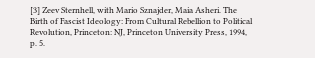[3] Zeev Sternhell, with Mario Sznajder, Maia Asheri. The Birth of Fascist Ideology: From Cultural Rebellion to Political Revolution, Princeton: NJ, Princeton University Press, 1994, p. 5.